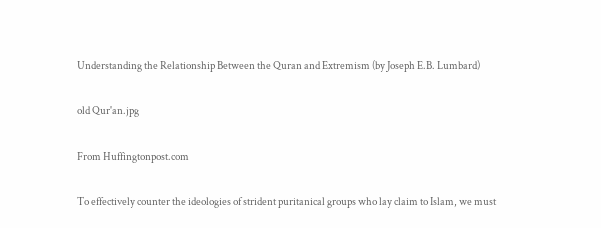Understanding the Relationship Between the Quran and Extremism (by Joseph E.B. Lumbard)

old Qur'an.jpg

From Huffingtonpost.com

To effectively counter the ideologies of strident puritanical groups who lay claim to Islam, we must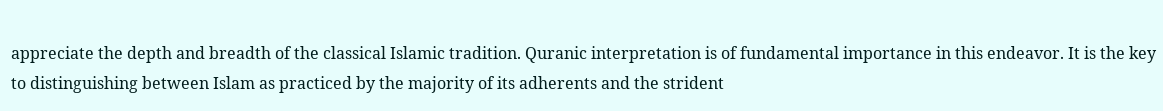appreciate the depth and breadth of the classical Islamic tradition. Quranic interpretation is of fundamental importance in this endeavor. It is the key to distinguishing between Islam as practiced by the majority of its adherents and the strident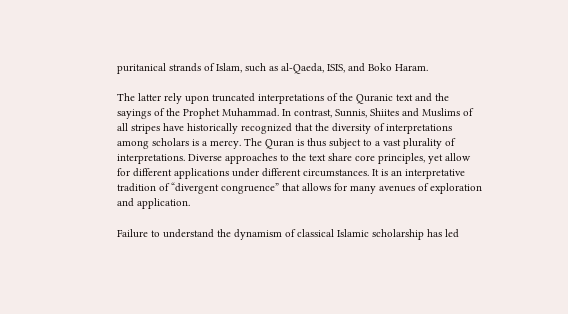puritanical strands of Islam, such as al-Qaeda, ISIS, and Boko Haram.

The latter rely upon truncated interpretations of the Quranic text and the sayings of the Prophet Muhammad. In contrast, Sunnis, Shiites and Muslims of all stripes have historically recognized that the diversity of interpretations among scholars is a mercy. The Quran is thus subject to a vast plurality of interpretations. Diverse approaches to the text share core principles, yet allow for different applications under different circumstances. It is an interpretative tradition of “divergent congruence” that allows for many avenues of exploration and application.

Failure to understand the dynamism of classical Islamic scholarship has led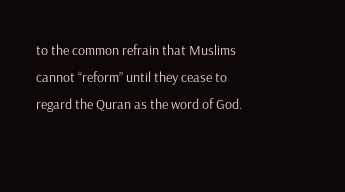to the common refrain that Muslims cannot “reform” until they cease to regard the Quran as the word of God.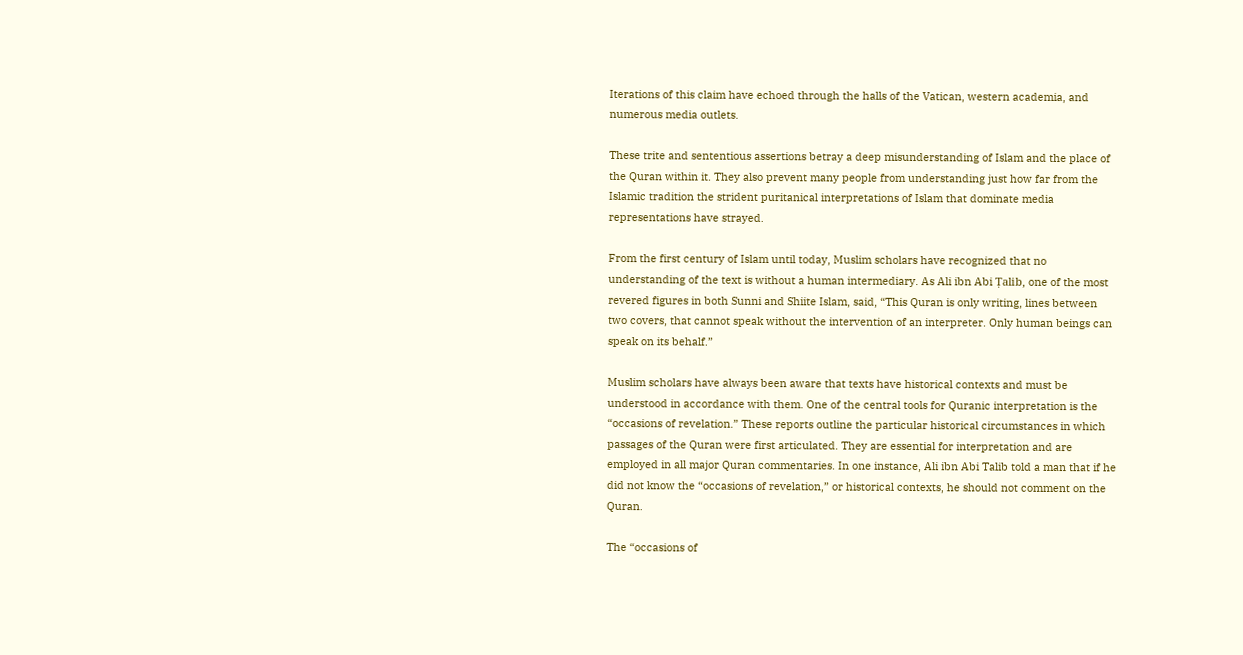Iterations of this claim have echoed through the halls of the Vatican, western academia, and numerous media outlets.

These trite and sententious assertions betray a deep misunderstanding of Islam and the place of the Quran within it. They also prevent many people from understanding just how far from the Islamic tradition the strident puritanical interpretations of Islam that dominate media representations have strayed.

From the first century of Islam until today, Muslim scholars have recognized that no understanding of the text is without a human intermediary. As Ali ibn Abi Ṭalib, one of the most revered figures in both Sunni and Shiite Islam, said, “This Quran is only writing, lines between two covers, that cannot speak without the intervention of an interpreter. Only human beings can speak on its behalf.”

Muslim scholars have always been aware that texts have historical contexts and must be understood in accordance with them. One of the central tools for Quranic interpretation is the “occasions of revelation.” These reports outline the particular historical circumstances in which passages of the Quran were first articulated. They are essential for interpretation and are employed in all major Quran commentaries. In one instance, Ali ibn Abi Talib told a man that if he did not know the “occasions of revelation,” or historical contexts, he should not comment on the Quran.

The “occasions of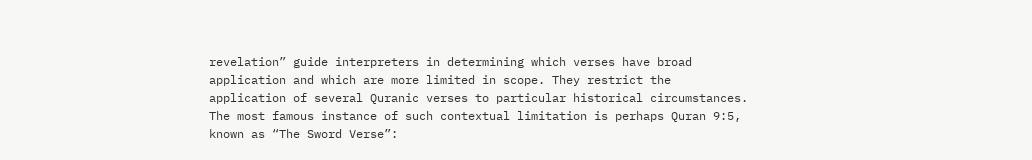revelation” guide interpreters in determining which verses have broad application and which are more limited in scope. They restrict the application of several Quranic verses to particular historical circumstances. The most famous instance of such contextual limitation is perhaps Quran 9:5, known as “The Sword Verse”: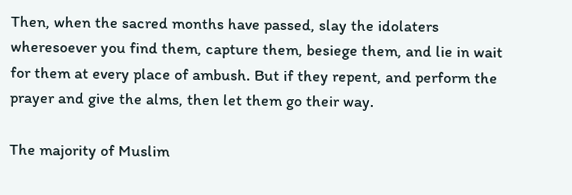Then, when the sacred months have passed, slay the idolaters wheresoever you find them, capture them, besiege them, and lie in wait for them at every place of ambush. But if they repent, and perform the prayer and give the alms, then let them go their way.

The majority of Muslim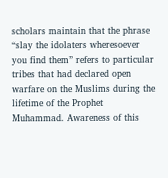scholars maintain that the phrase “slay the idolaters wheresoever you find them” refers to particular tribes that had declared open warfare on the Muslims during the lifetime of the Prophet Muhammad. Awareness of this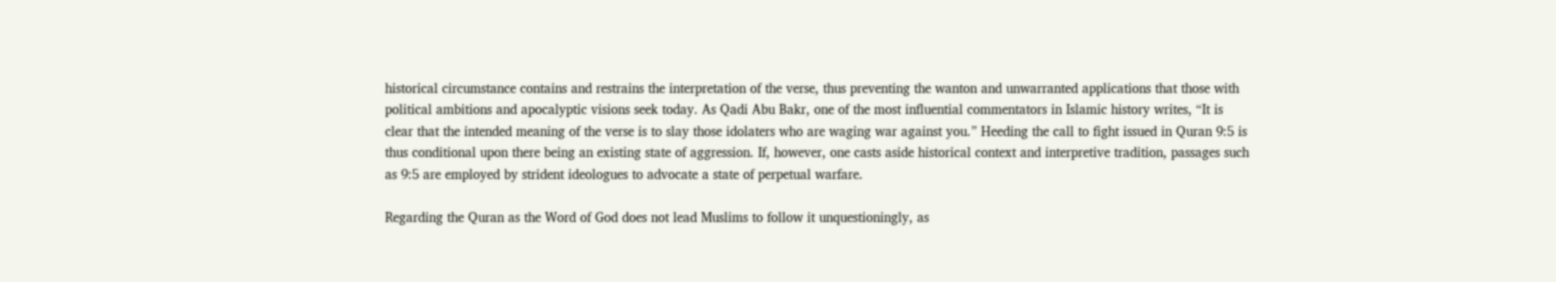historical circumstance contains and restrains the interpretation of the verse, thus preventing the wanton and unwarranted applications that those with political ambitions and apocalyptic visions seek today. As Qadi Abu Bakr, one of the most influential commentators in Islamic history writes, “It is clear that the intended meaning of the verse is to slay those idolaters who are waging war against you.” Heeding the call to fight issued in Quran 9:5 is thus conditional upon there being an existing state of aggression. If, however, one casts aside historical context and interpretive tradition, passages such as 9:5 are employed by strident ideologues to advocate a state of perpetual warfare.

Regarding the Quran as the Word of God does not lead Muslims to follow it unquestioningly, as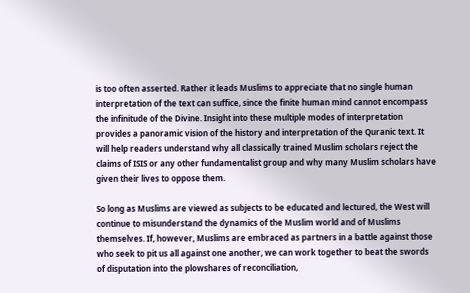is too often asserted. Rather it leads Muslims to appreciate that no single human interpretation of the text can suffice, since the finite human mind cannot encompass the infinitude of the Divine. Insight into these multiple modes of interpretation provides a panoramic vision of the history and interpretation of the Quranic text. It will help readers understand why all classically trained Muslim scholars reject the claims of ISIS or any other fundamentalist group and why many Muslim scholars have given their lives to oppose them.

So long as Muslims are viewed as subjects to be educated and lectured, the West will continue to misunderstand the dynamics of the Muslim world and of Muslims themselves. If, however, Muslims are embraced as partners in a battle against those who seek to pit us all against one another, we can work together to beat the swords of disputation into the plowshares of reconciliation,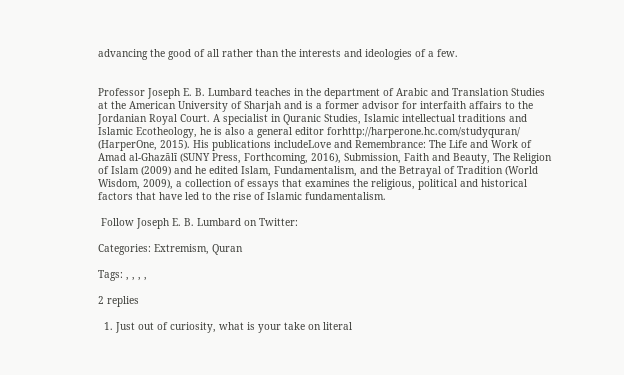advancing the good of all rather than the interests and ideologies of a few.


Professor Joseph E. B. Lumbard teaches in the department of Arabic and Translation Studies at the American University of Sharjah and is a former advisor for interfaith affairs to the Jordanian Royal Court. A specialist in Quranic Studies, Islamic intellectual traditions and Islamic Ecotheology, he is also a general editor forhttp://harperone.hc.com/studyquran/ (HarperOne, 2015). His publications includeLove and Remembrance: The Life and Work of Amad al-Ghazālī (SUNY Press, Forthcoming, 2016), Submission, Faith and Beauty, The Religion of Islam (2009) and he edited Islam, Fundamentalism, and the Betrayal of Tradition (World Wisdom, 2009), a collection of essays that examines the religious, political and historical factors that have led to the rise of Islamic fundamentalism.

 Follow Joseph E. B. Lumbard on Twitter:

Categories: Extremism, Quran

Tags: , , , ,

2 replies

  1. Just out of curiosity, what is your take on literal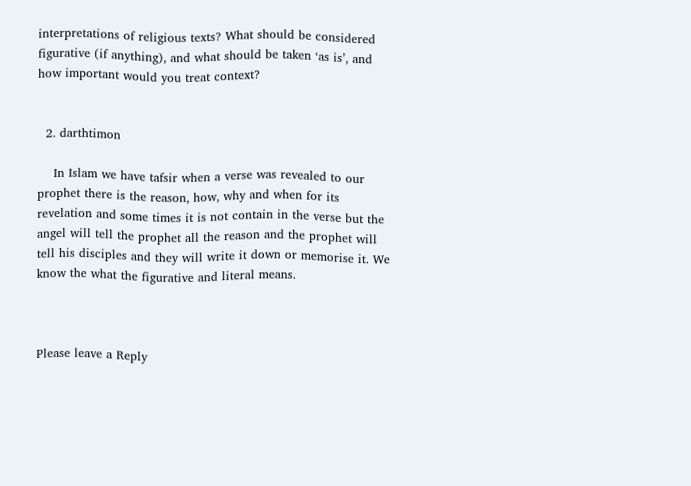interpretations of religious texts? What should be considered figurative (if anything), and what should be taken ‘as is’, and how important would you treat context?


  2. darthtimon

    In Islam we have tafsir when a verse was revealed to our prophet there is the reason, how, why and when for its revelation and some times it is not contain in the verse but the angel will tell the prophet all the reason and the prophet will tell his disciples and they will write it down or memorise it. We know the what the figurative and literal means.



Please leave a Reply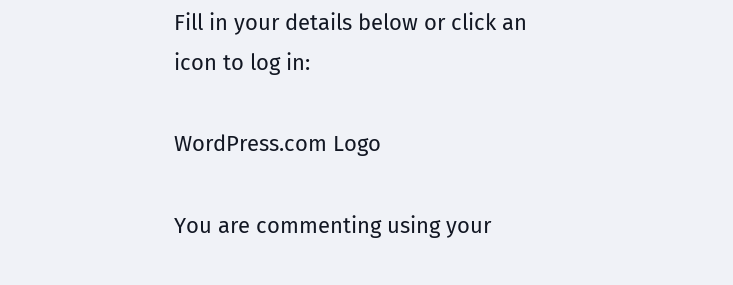Fill in your details below or click an icon to log in:

WordPress.com Logo

You are commenting using your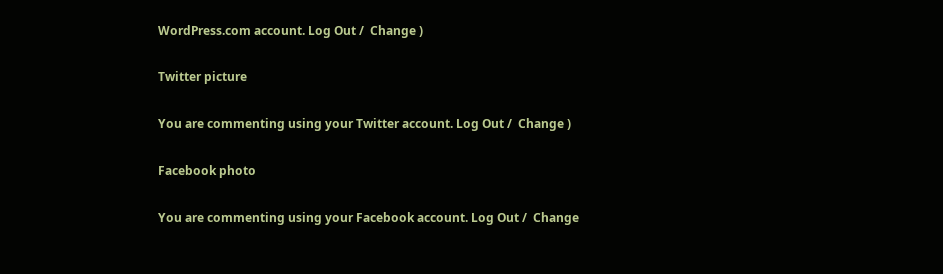WordPress.com account. Log Out /  Change )

Twitter picture

You are commenting using your Twitter account. Log Out /  Change )

Facebook photo

You are commenting using your Facebook account. Log Out /  Change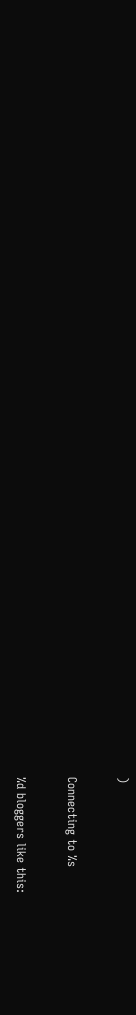)

Connecting to %s

%d bloggers like this: